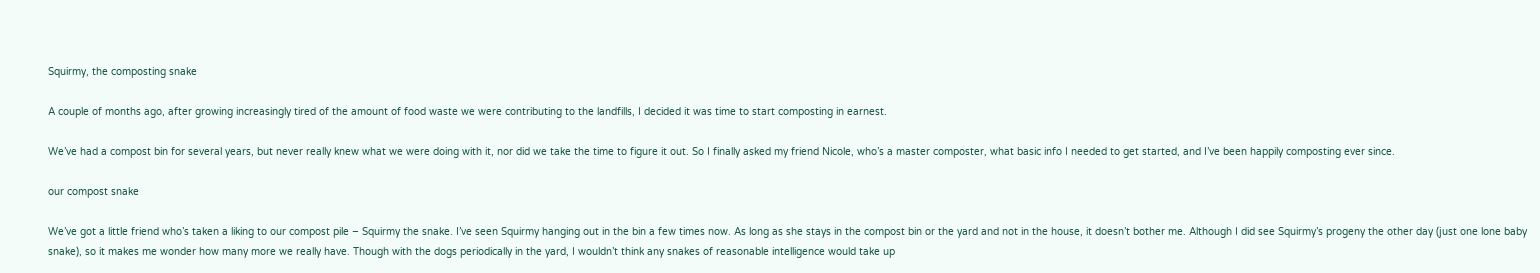Squirmy, the composting snake

A couple of months ago, after growing increasingly tired of the amount of food waste we were contributing to the landfills, I decided it was time to start composting in earnest.

We’ve had a compost bin for several years, but never really knew what we were doing with it, nor did we take the time to figure it out. So I finally asked my friend Nicole, who’s a master composter, what basic info I needed to get started, and I’ve been happily composting ever since.

our compost snake

We’ve got a little friend who’s taken a liking to our compost pile – Squirmy the snake. I’ve seen Squirmy hanging out in the bin a few times now. As long as she stays in the compost bin or the yard and not in the house, it doesn’t bother me. Although I did see Squirmy’s progeny the other day (just one lone baby snake), so it makes me wonder how many more we really have. Though with the dogs periodically in the yard, I wouldn’t think any snakes of reasonable intelligence would take up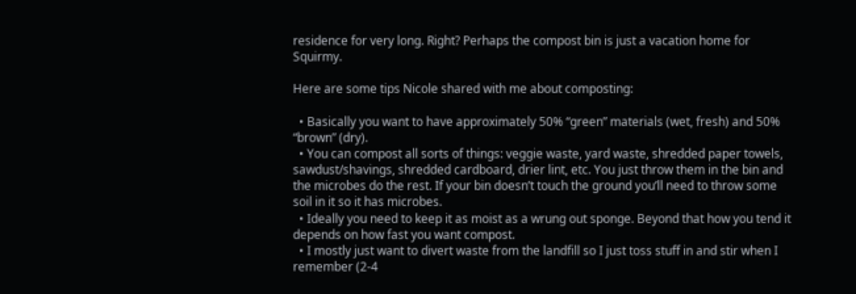residence for very long. Right? Perhaps the compost bin is just a vacation home for Squirmy.

Here are some tips Nicole shared with me about composting:

  • Basically you want to have approximately 50% “green” materials (wet, fresh) and 50% “brown” (dry).
  • You can compost all sorts of things: veggie waste, yard waste, shredded paper towels, sawdust/shavings, shredded cardboard, drier lint, etc. You just throw them in the bin and the microbes do the rest. If your bin doesn’t touch the ground you’ll need to throw some soil in it so it has microbes.
  • Ideally you need to keep it as moist as a wrung out sponge. Beyond that how you tend it depends on how fast you want compost.
  • I mostly just want to divert waste from the landfill so I just toss stuff in and stir when I remember (2-4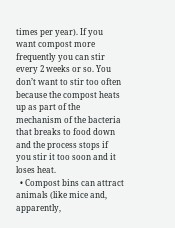times per year). If you want compost more frequently you can stir every 2 weeks or so. You don’t want to stir too often because the compost heats up as part of the mechanism of the bacteria that breaks to food down and the process stops if you stir it too soon and it loses heat.
  • Compost bins can attract animals (like mice and, apparently,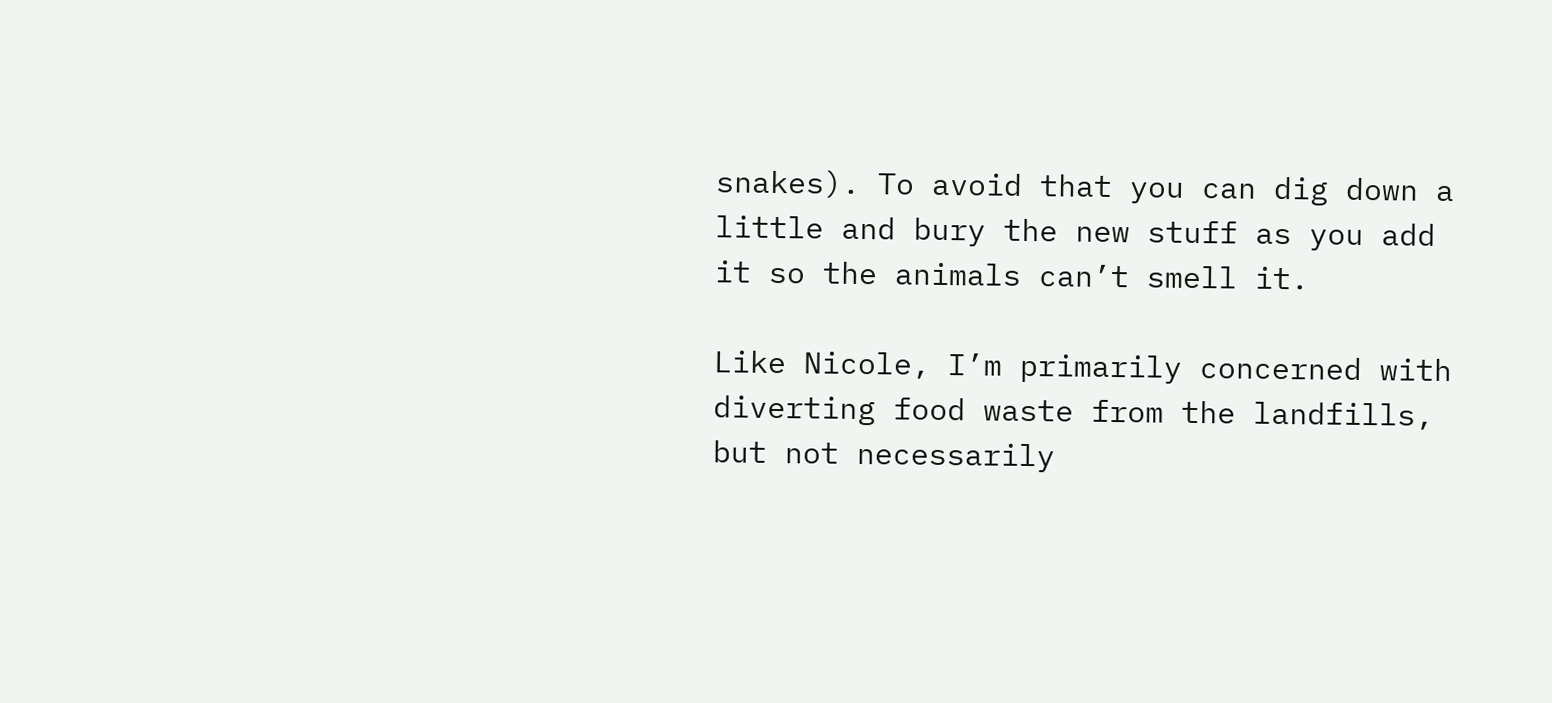snakes). To avoid that you can dig down a little and bury the new stuff as you add it so the animals can’t smell it.

Like Nicole, I’m primarily concerned with diverting food waste from the landfills, but not necessarily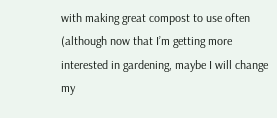with making great compost to use often (although now that I’m getting more interested in gardening, maybe I will change my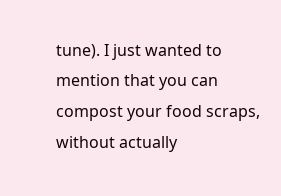tune). I just wanted to mention that you can compost your food scraps, without actually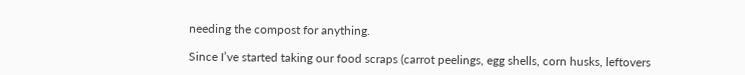needing the compost for anything.

Since I’ve started taking our food scraps (carrot peelings, egg shells, corn husks, leftovers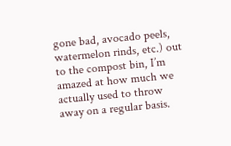gone bad, avocado peels, watermelon rinds, etc.) out to the compost bin, I’m amazed at how much we actually used to throw away on a regular basis.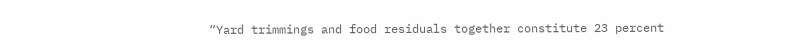“Yard trimmings and food residuals together constitute 23 percent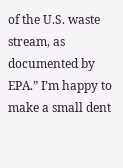of the U.S. waste stream, as documented by EPA.” I’m happy to make a small dent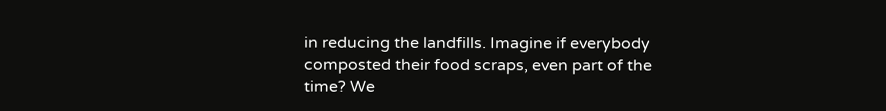in reducing the landfills. Imagine if everybody composted their food scraps, even part of the time? We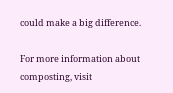could make a big difference.

For more information about composting, visit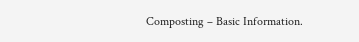Composting – Basic Information.